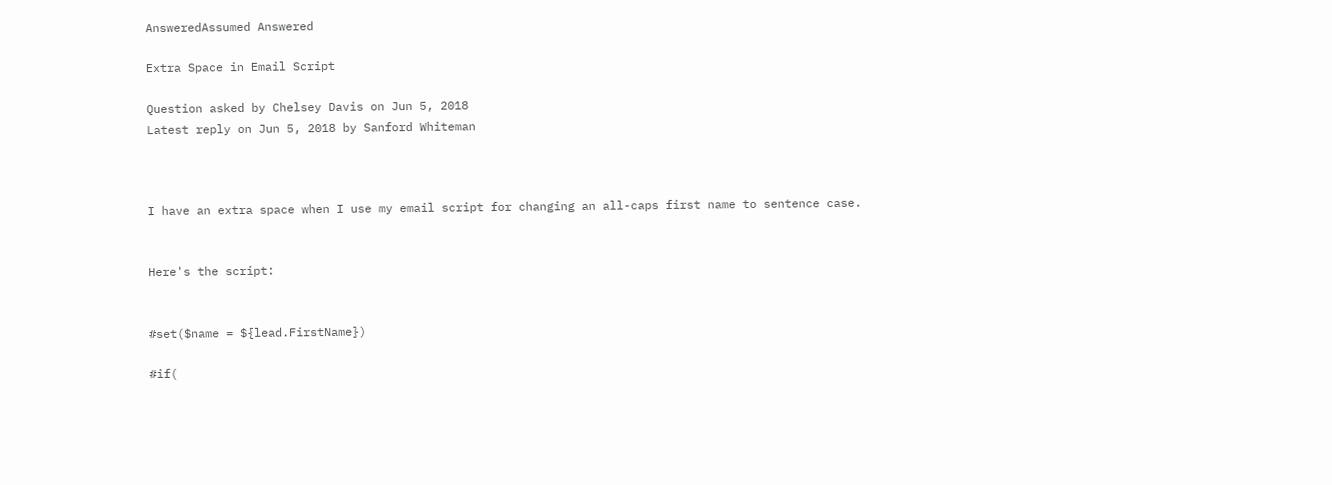AnsweredAssumed Answered

Extra Space in Email Script

Question asked by Chelsey Davis on Jun 5, 2018
Latest reply on Jun 5, 2018 by Sanford Whiteman



I have an extra space when I use my email script for changing an all-caps first name to sentence case.


Here's the script:


#set($name = ${lead.FirstName})

#if(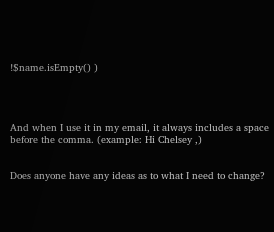!$name.isEmpty() )




And when I use it in my email, it always includes a space before the comma. (example: Hi Chelsey ,)


Does anyone have any ideas as to what I need to change?